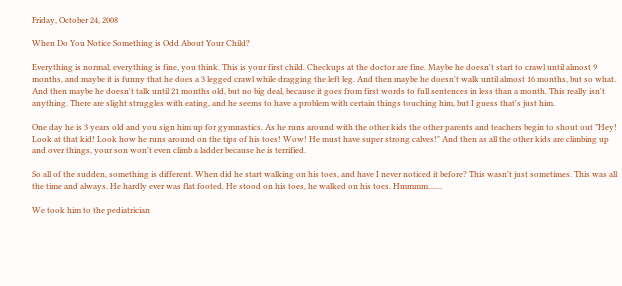Friday, October 24, 2008

When Do You Notice Something is Odd About Your Child?

Everything is normal, everything is fine, you think. This is your first child. Checkups at the doctor are fine. Maybe he doesn't start to crawl until almost 9 months, and maybe it is funny that he does a 3 legged crawl while dragging the left leg. And then maybe he doesn't walk until almost 16 months, but so what. And then maybe he doesn't talk until 21 months old, but no big deal, because it goes from first words to full sentences in less than a month. This really isn't anything. There are slight struggles with eating, and he seems to have a problem with certain things touching him, but I guess that's just him.

One day he is 3 years old and you sign him up for gymnastics. As he runs around with the other kids the other parents and teachers begin to shout out "Hey! Look at that kid! Look how he runs around on the tips of his toes! Wow! He must have super strong calves!" And then as all the other kids are climbing up and over things, your son won't even climb a ladder because he is terrified.

So all of the sudden, something is different. When did he start walking on his toes, and have I never noticed it before? This wasn't just sometimes. This was all the time and always. He hardly ever was flat footed. He stood on his toes, he walked on his toes. Hmmmm.......

We took him to the pediatrician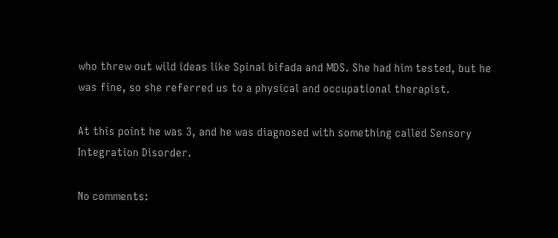who threw out wild ideas like Spinal bifada and MDS. She had him tested, but he was fine, so she referred us to a physical and occupational therapist.

At this point he was 3, and he was diagnosed with something called Sensory Integration Disorder.

No comments: